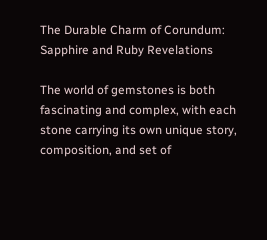The Durable Charm of Corundum: Sapphire and Ruby Revelations

The world of gemstones is both fascinating and complex, with each stone carrying its own unique story, composition, and set of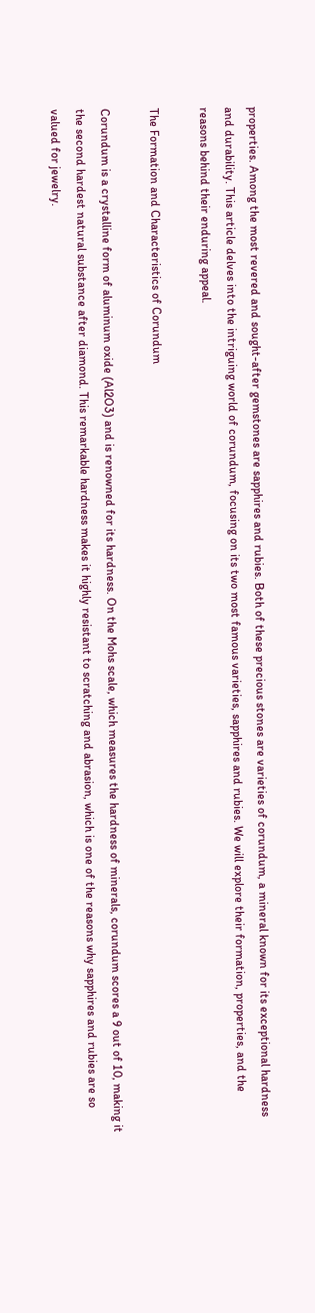properties. Among the most revered and sought-after gemstones are sapphires and rubies. Both of these precious stones are varieties of corundum, a mineral known for its exceptional hardness and durability. This article delves into the intriguing world of corundum, focusing on its two most famous varieties, sapphires and rubies. We will explore their formation, properties, and the reasons behind their enduring appeal.

The Formation and Characteristics of Corundum

Corundum is a crystalline form of aluminum oxide (Al2O3) and is renowned for its hardness. On the Mohs scale, which measures the hardness of minerals, corundum scores a 9 out of 10, making it the second hardest natural substance after diamond. This remarkable hardness makes it highly resistant to scratching and abrasion, which is one of the reasons why sapphires and rubies are so valued for jewelry.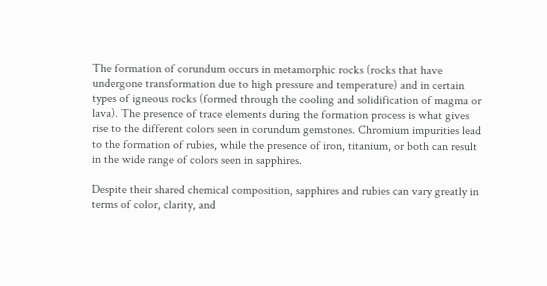The formation of corundum occurs in metamorphic rocks (rocks that have undergone transformation due to high pressure and temperature) and in certain types of igneous rocks (formed through the cooling and solidification of magma or lava). The presence of trace elements during the formation process is what gives rise to the different colors seen in corundum gemstones. Chromium impurities lead to the formation of rubies, while the presence of iron, titanium, or both can result in the wide range of colors seen in sapphires.

Despite their shared chemical composition, sapphires and rubies can vary greatly in terms of color, clarity, and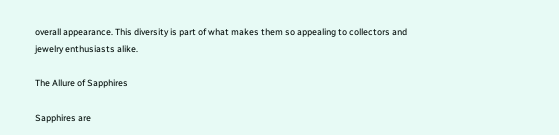overall appearance. This diversity is part of what makes them so appealing to collectors and jewelry enthusiasts alike.

The Allure of Sapphires

Sapphires are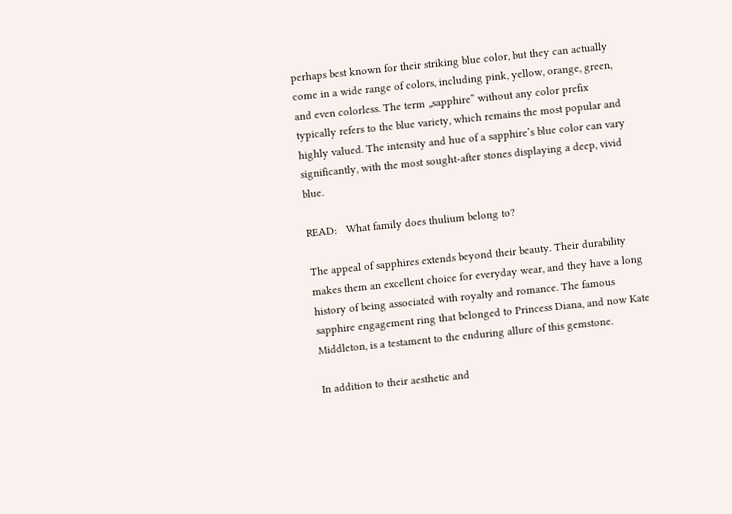perhaps best known for their striking blue color, but they can actually come in a wide range of colors, including pink, yellow, orange, green, and even colorless. The term „sapphire” without any color prefix typically refers to the blue variety, which remains the most popular and highly valued. The intensity and hue of a sapphire’s blue color can vary significantly, with the most sought-after stones displaying a deep, vivid blue.

READ:   What family does thulium belong to?

The appeal of sapphires extends beyond their beauty. Their durability makes them an excellent choice for everyday wear, and they have a long history of being associated with royalty and romance. The famous sapphire engagement ring that belonged to Princess Diana, and now Kate Middleton, is a testament to the enduring allure of this gemstone.

In addition to their aesthetic and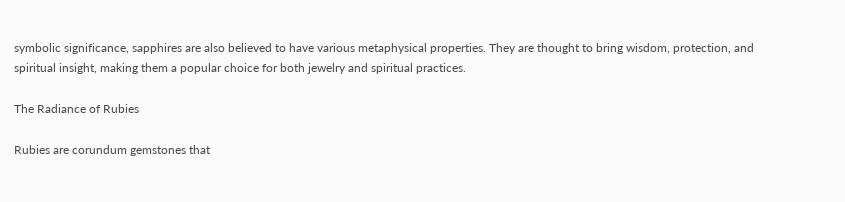symbolic significance, sapphires are also believed to have various metaphysical properties. They are thought to bring wisdom, protection, and spiritual insight, making them a popular choice for both jewelry and spiritual practices.

The Radiance of Rubies

Rubies are corundum gemstones that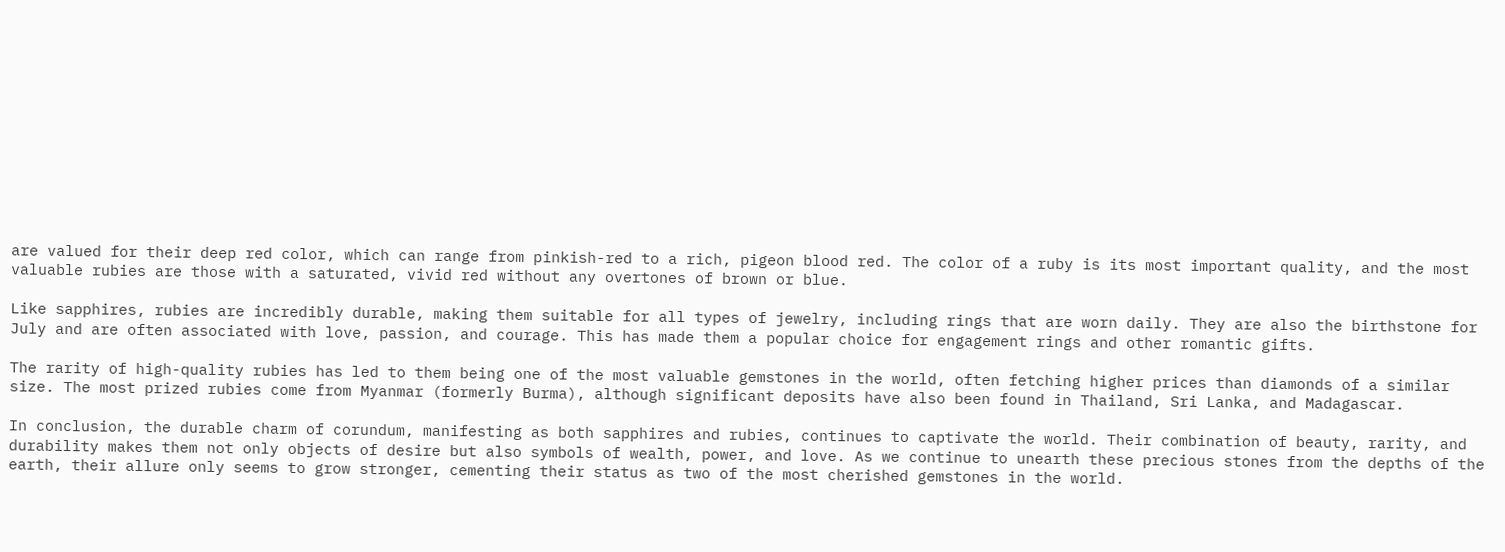are valued for their deep red color, which can range from pinkish-red to a rich, pigeon blood red. The color of a ruby is its most important quality, and the most valuable rubies are those with a saturated, vivid red without any overtones of brown or blue.

Like sapphires, rubies are incredibly durable, making them suitable for all types of jewelry, including rings that are worn daily. They are also the birthstone for July and are often associated with love, passion, and courage. This has made them a popular choice for engagement rings and other romantic gifts.

The rarity of high-quality rubies has led to them being one of the most valuable gemstones in the world, often fetching higher prices than diamonds of a similar size. The most prized rubies come from Myanmar (formerly Burma), although significant deposits have also been found in Thailand, Sri Lanka, and Madagascar.

In conclusion, the durable charm of corundum, manifesting as both sapphires and rubies, continues to captivate the world. Their combination of beauty, rarity, and durability makes them not only objects of desire but also symbols of wealth, power, and love. As we continue to unearth these precious stones from the depths of the earth, their allure only seems to grow stronger, cementing their status as two of the most cherished gemstones in the world.